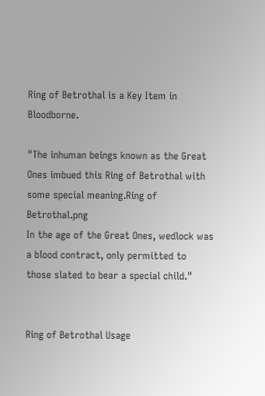Ring of Betrothal is a Key Item in Bloodborne.

"The inhuman beings known as the Great Ones imbued this Ring of Betrothal with some special meaning.Ring of Betrothal.png
In the age of the Great Ones, wedlock was a blood contract, only permitted to those slated to bear a special child."


Ring of Betrothal Usage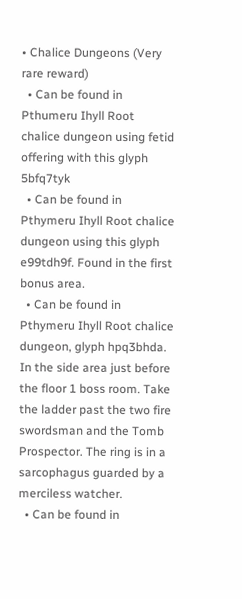• Chalice Dungeons (Very rare reward)
  • Can be found in Pthumeru Ihyll Root chalice dungeon using fetid offering with this glyph 5bfq7tyk
  • Can be found in Pthymeru Ihyll Root chalice dungeon using this glyph e99tdh9f. Found in the first bonus area.
  • Can be found in Pthymeru Ihyll Root chalice dungeon, glyph hpq3bhda. In the side area just before the floor 1 boss room. Take the ladder past the two fire swordsman and the Tomb Prospector. The ring is in a sarcophagus guarded by a merciless watcher.
  • Can be found in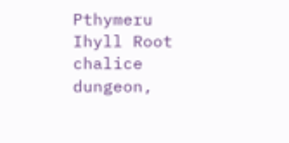Pthymeru Ihyll Root chalice dungeon,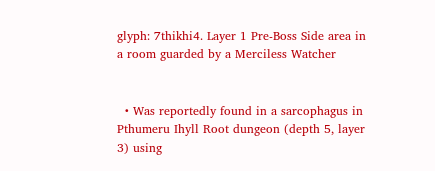glyph: 7thikhi4. Layer 1 Pre-Boss Side area in a room guarded by a Merciless Watcher


  • Was reportedly found in a sarcophagus in Pthumeru Ihyll Root dungeon (depth 5, layer 3) using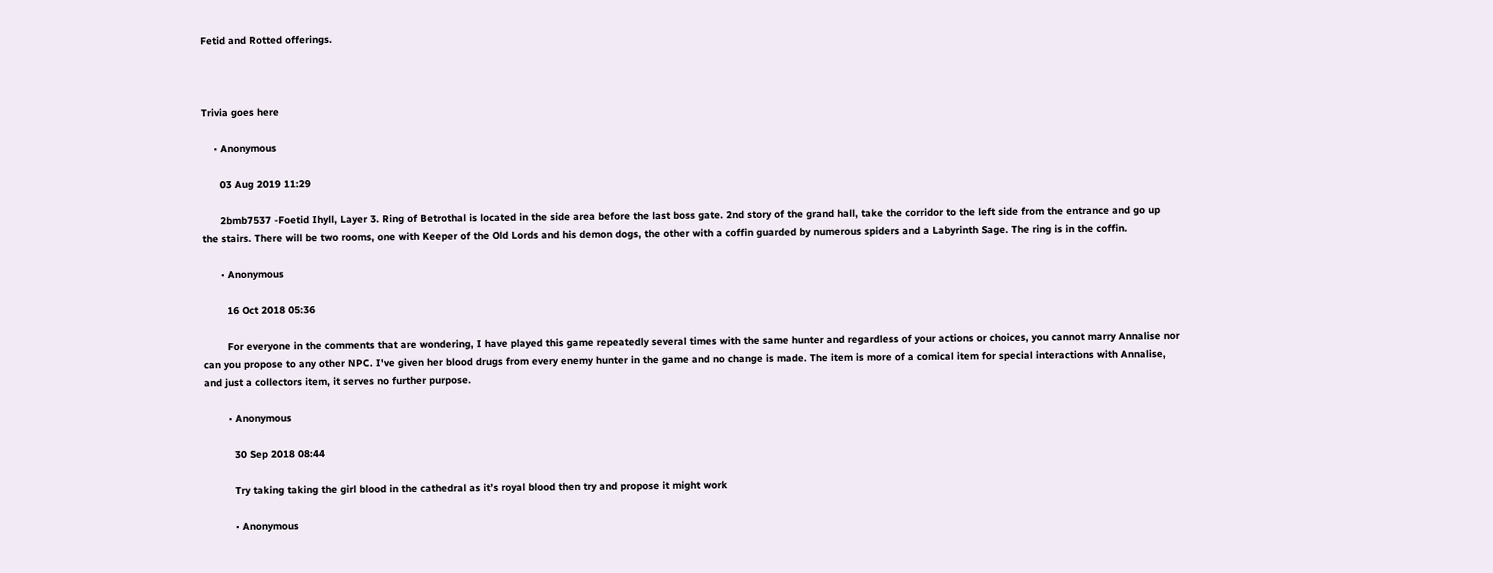Fetid and Rotted offerings.



Trivia goes here

    • Anonymous

      03 Aug 2019 11:29

      2bmb7537 -Foetid Ihyll, Layer 3. Ring of Betrothal is located in the side area before the last boss gate. 2nd story of the grand hall, take the corridor to the left side from the entrance and go up the stairs. There will be two rooms, one with Keeper of the Old Lords and his demon dogs, the other with a coffin guarded by numerous spiders and a Labyrinth Sage. The ring is in the coffin.

      • Anonymous

        16 Oct 2018 05:36

        For everyone in the comments that are wondering, I have played this game repeatedly several times with the same hunter and regardless of your actions or choices, you cannot marry Annalise nor can you propose to any other NPC. I've given her blood drugs from every enemy hunter in the game and no change is made. The item is more of a comical item for special interactions with Annalise, and just a collectors item, it serves no further purpose.

        • Anonymous

          30 Sep 2018 08:44

          Try taking taking the girl blood in the cathedral as it’s royal blood then try and propose it might work

          • Anonymous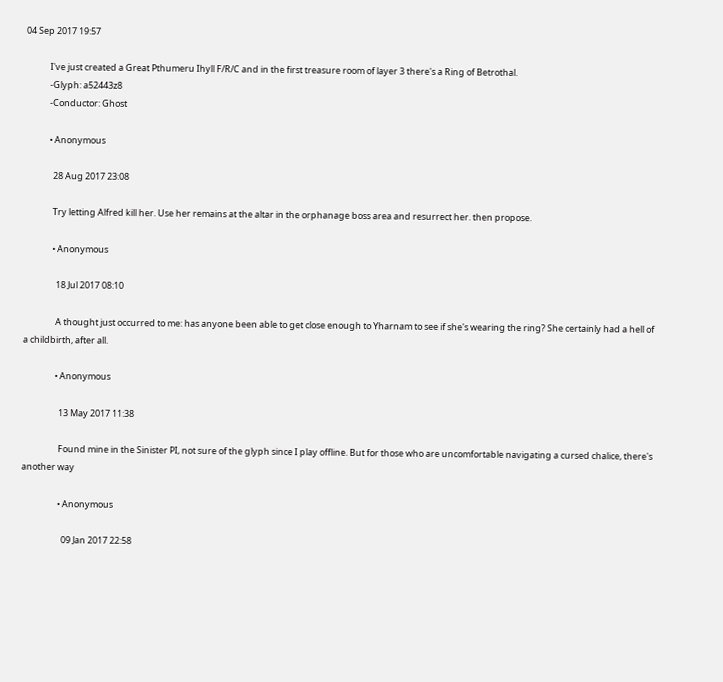04 Sep 2017 19:57

            I've just created a Great Pthumeru Ihyll F/R/C and in the first treasure room of layer 3 there's a Ring of Betrothal.
            -Glyph: a52443z8
            -Conductor: Ghost

            • Anonymous

              28 Aug 2017 23:08

              Try letting Alfred kill her. Use her remains at the altar in the orphanage boss area and resurrect her. then propose.

              • Anonymous

                18 Jul 2017 08:10

                A thought just occurred to me: has anyone been able to get close enough to Yharnam to see if she's wearing the ring? She certainly had a hell of a childbirth, after all.

                • Anonymous

                  13 May 2017 11:38

                  Found mine in the Sinister PI, not sure of the glyph since I play offline. But for those who are uncomfortable navigating a cursed chalice, there's another way

                  • Anonymous

                    09 Jan 2017 22:58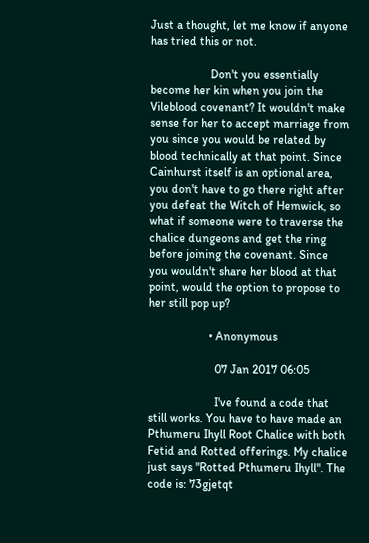Just a thought, let me know if anyone has tried this or not.

                    Don't you essentially become her kin when you join the Vileblood covenant? It wouldn't make sense for her to accept marriage from you since you would be related by blood technically at that point. Since Cainhurst itself is an optional area, you don't have to go there right after you defeat the Witch of Hemwick, so what if someone were to traverse the chalice dungeons and get the ring before joining the covenant. Since you wouldn't share her blood at that point, would the option to propose to her still pop up?

                    • Anonymous

                      07 Jan 2017 06:05

                      I've found a code that still works. You have to have made an Pthumeru Ihyll Root Chalice with both Fetid and Rotted offerings. My chalice just says "Rotted Pthumeru Ihyll". The code is: 73gjetqt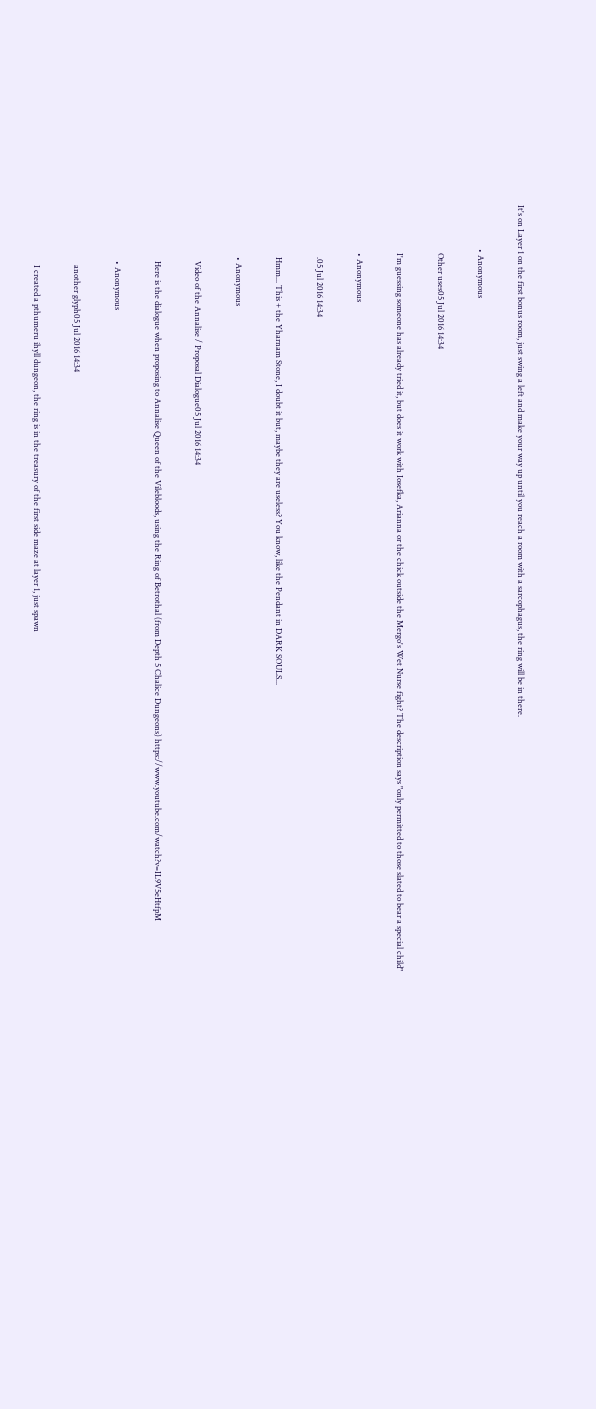It's on Layer 1 on the first bonus room, just swing a left and make your way up until you reach a room with a sarcophagus, the ring will be in there.

                      • Anonymous

                        Other uses05 Jul 2016 14:34

                        I'm guessing someone has already tried it, but does it work with Iosefka, Arianna or the chick outside the Mergo's Wet Nurse fight? The description says "only permitted to those slated to bear a special child"

                        • Anonymous

                          .05 Jul 2016 14:34

                          Hmm... This + the Yharnam Stone, I doubt it but, maybe they are useless? You know, like the Pendant in DARK SOULS...

                          • Anonymous

                            Video of the Annalise / Proposal Dialogue05 Jul 2016 14:34

                            Here is the dialogue when proposing to Annalise Queen of the Vilebloods, using the Ring of Betrothal (from Depth 5 Chalice Dungeons) https://www.youtube.com/watch?v=IL9V5eHtfpM

                            • Anonymous

                              another glyph05 Jul 2016 14:34

                              I created a pthumeru ihyll dungeon, the ring is in the treasury of the first side maze at layer 1, just spawn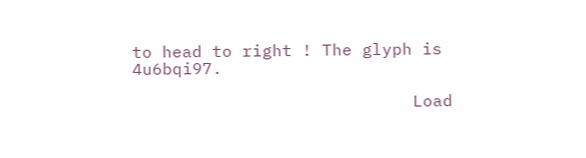to head to right ! The glyph is 4u6bqi97.

                            Load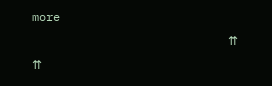more
                            ⇈ ⇈